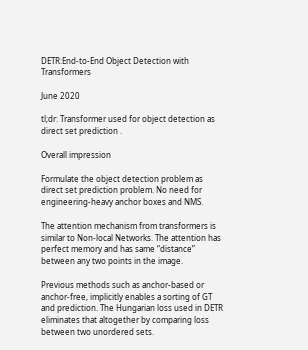DETR:End-to-End Object Detection with Transformers

June 2020

tl;dr: Transformer used for object detection as direct set prediction .

Overall impression

Formulate the object detection problem as direct set prediction problem. No need for engineering-heavy anchor boxes and NMS.

The attention mechanism from transformers is similar to Non-local Networks. The attention has perfect memory and has same “distance” between any two points in the image.

Previous methods such as anchor-based or anchor-free, implicitly enables a sorting of GT and prediction. The Hungarian loss used in DETR eliminates that altogether by comparing loss between two unordered sets.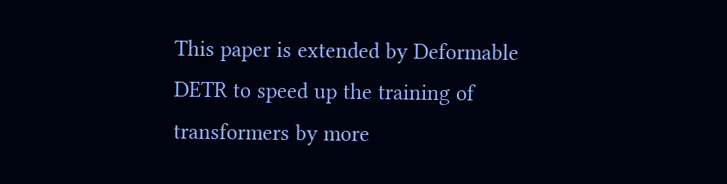This paper is extended by Deformable DETR to speed up the training of transformers by more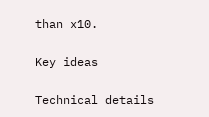than x10.

Key ideas

Technical details